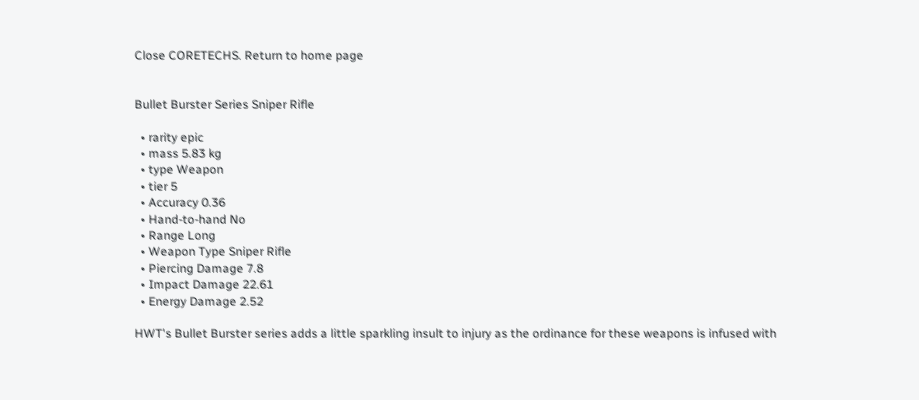Close CORETECHS. Return to home page


Bullet Burster Series Sniper Rifle

  • rarity epic
  • mass 5.83 kg
  • type Weapon
  • tier 5
  • Accuracy 0.36
  • Hand-to-hand No
  • Range Long
  • Weapon Type Sniper Rifle
  • Piercing Damage 7.8
  • Impact Damage 22.61
  • Energy Damage 2.52

HWT's Bullet Burster series adds a little sparkling insult to injury as the ordinance for these weapons is infused with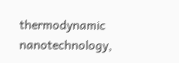thermodynamic nanotechnology,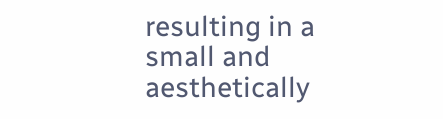resulting in a small and aesthetically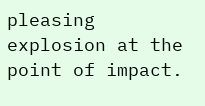pleasing explosion at the point of impact.